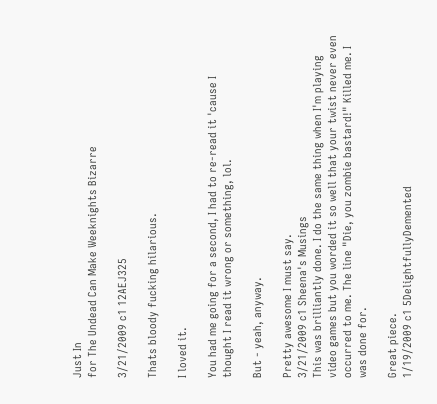Just In
for The Undead Can Make Weeknights Bizarre

3/21/2009 c1 12AEJ325

Thats bloody fucking hilarious.

I loved it.

You had me going for a second, I had to re-read it 'cause I thought I read it wrong or something, lol.

But - yeah, anyway.

Pretty awesome I must say.
3/21/2009 c1 Sheena's Musings
This was brilliantly done. I do the same thing when I'm playing video games but you worded it so well that your twist never even occurred to me. The line "Die, you zombie bastard!" Killed me. I was done for.

Great piece.
1/19/2009 c1 5DelightfullyDemented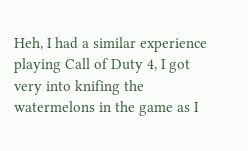Heh, I had a similar experience playing Call of Duty 4, I got very into knifing the watermelons in the game as I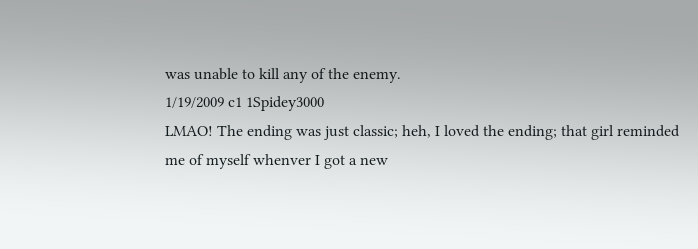was unable to kill any of the enemy.
1/19/2009 c1 1Spidey3000
LMAO! The ending was just classic; heh, I loved the ending; that girl reminded me of myself whenver I got a new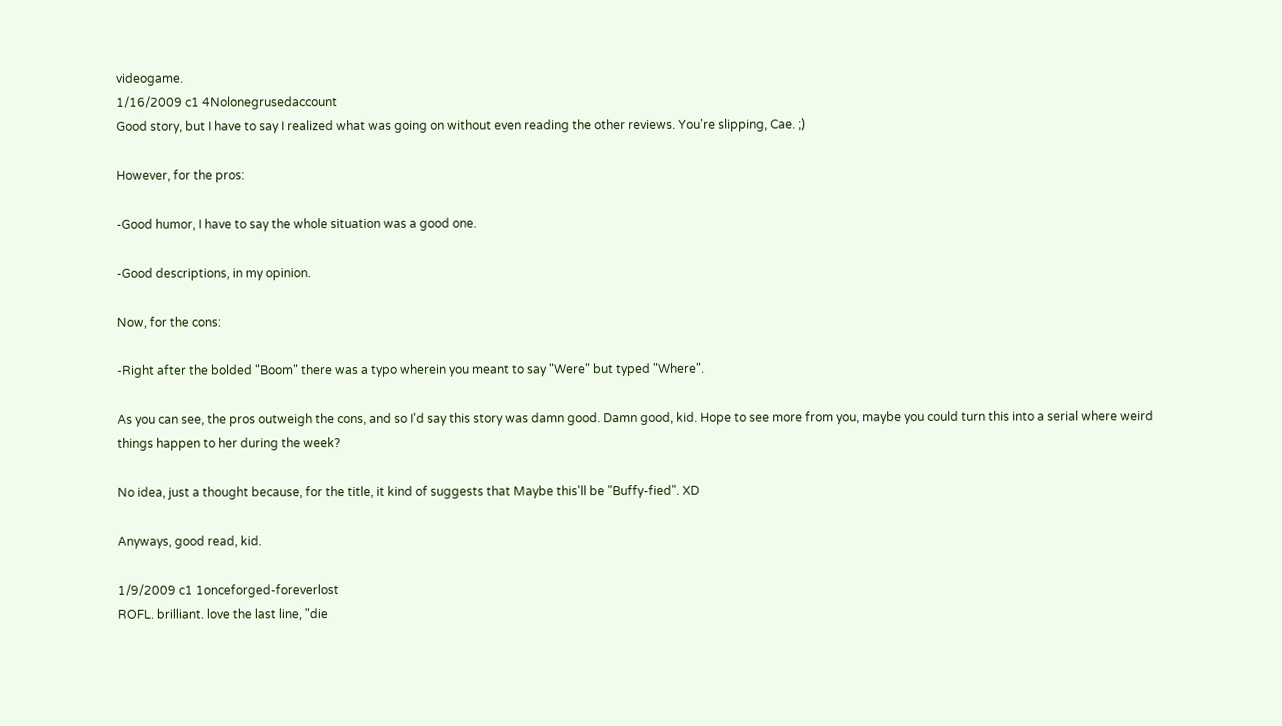videogame.
1/16/2009 c1 4Nolonegrusedaccount
Good story, but I have to say I realized what was going on without even reading the other reviews. You're slipping, Cae. ;)

However, for the pros:

-Good humor, I have to say the whole situation was a good one.

-Good descriptions, in my opinion.

Now, for the cons:

-Right after the bolded "Boom" there was a typo wherein you meant to say "Were" but typed "Where".

As you can see, the pros outweigh the cons, and so I'd say this story was damn good. Damn good, kid. Hope to see more from you, maybe you could turn this into a serial where weird things happen to her during the week?

No idea, just a thought because, for the title, it kind of suggests that Maybe this'll be "Buffy-fied". XD

Anyways, good read, kid.

1/9/2009 c1 1onceforged-foreverlost
ROFL. brilliant. love the last line, "die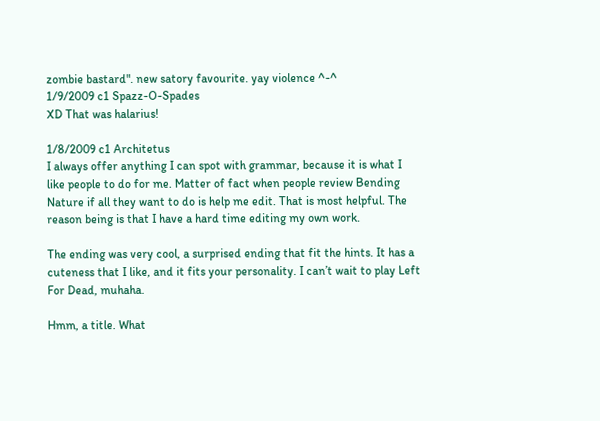zombie bastard". new satory favourite. yay violence ^-^
1/9/2009 c1 Spazz-O-Spades
XD That was halarius!

1/8/2009 c1 Architetus
I always offer anything I can spot with grammar, because it is what I like people to do for me. Matter of fact when people review Bending Nature if all they want to do is help me edit. That is most helpful. The reason being is that I have a hard time editing my own work.

The ending was very cool, a surprised ending that fit the hints. It has a cuteness that I like, and it fits your personality. I can’t wait to play Left For Dead, muhaha.

Hmm, a title. What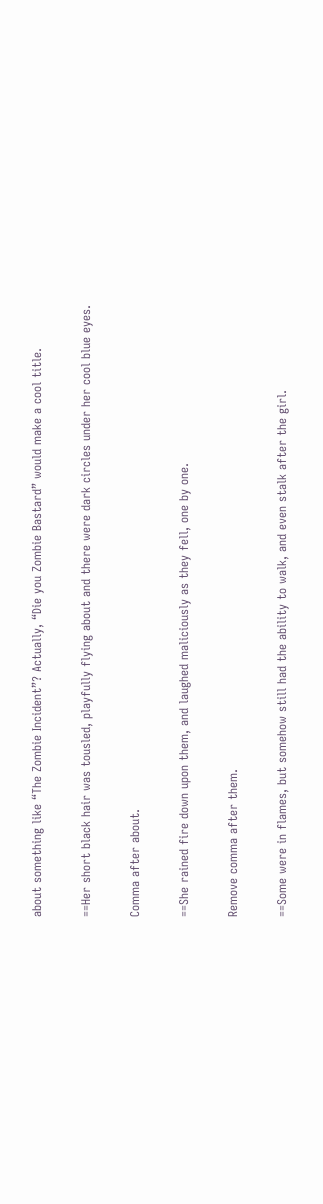about something like “The Zombie Incident”? Actually, “Die you Zombie Bastard” would make a cool title.

==Her short black hair was tousled, playfully flying about and there were dark circles under her cool blue eyes.

Comma after about.

==She rained fire down upon them, and laughed maliciously as they fell, one by one.

Remove comma after them.

==Some were in flames, but somehow still had the ability to walk, and even stalk after the girl.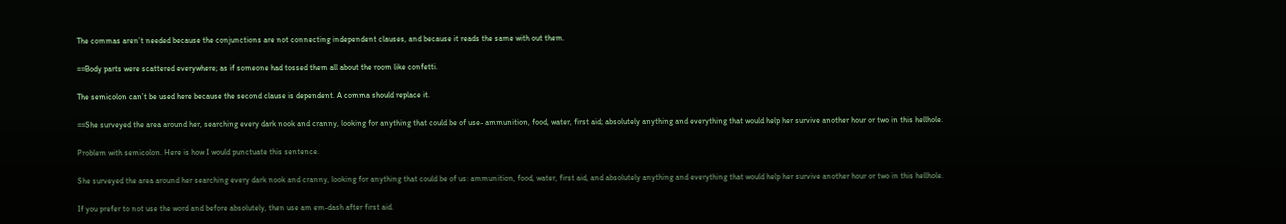The commas aren’t needed because the conjunctions are not connecting independent clauses, and because it reads the same with out them.

==Body parts were scattered everywhere; as if someone had tossed them all about the room like confetti.

The semicolon can’t be used here because the second clause is dependent. A comma should replace it.

==She surveyed the area around her, searching every dark nook and cranny, looking for anything that could be of use- ammunition, food, water, first aid; absolutely anything and everything that would help her survive another hour or two in this hellhole.

Problem with semicolon. Here is how I would punctuate this sentence.

She surveyed the area around her searching every dark nook and cranny, looking for anything that could be of us: ammunition, food, water, first aid, and absolutely anything and everything that would help her survive another hour or two in this hellhole.

If you prefer to not use the word and before absolutely, then use am em-dash after first aid.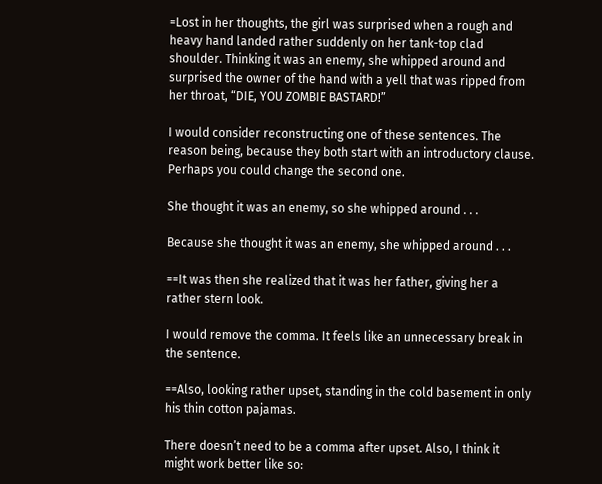=Lost in her thoughts, the girl was surprised when a rough and heavy hand landed rather suddenly on her tank-top clad shoulder. Thinking it was an enemy, she whipped around and surprised the owner of the hand with a yell that was ripped from her throat, “DIE, YOU ZOMBIE BASTARD!”

I would consider reconstructing one of these sentences. The reason being, because they both start with an introductory clause. Perhaps you could change the second one.

She thought it was an enemy, so she whipped around . . .

Because she thought it was an enemy, she whipped around . . .

==It was then she realized that it was her father, giving her a rather stern look.

I would remove the comma. It feels like an unnecessary break in the sentence.

==Also, looking rather upset, standing in the cold basement in only his thin cotton pajamas.

There doesn’t need to be a comma after upset. Also, I think it might work better like so: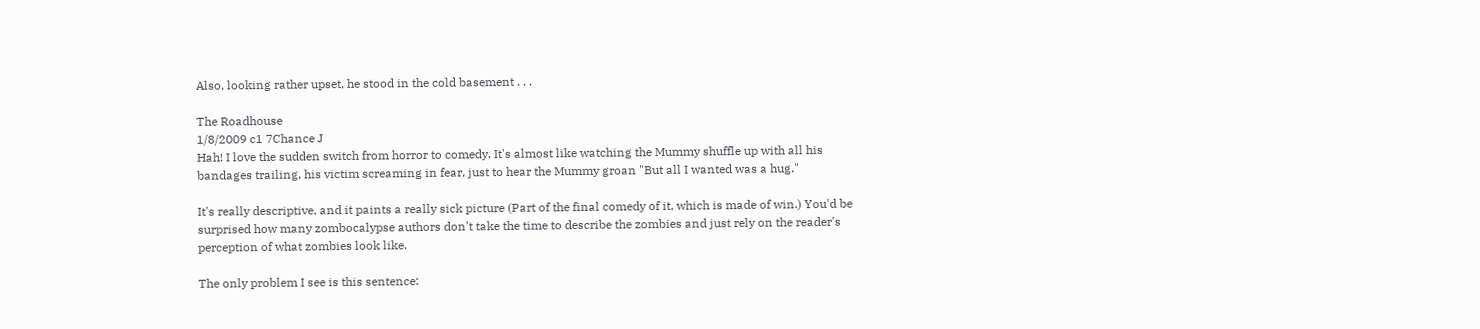Also, looking rather upset, he stood in the cold basement . . .

The Roadhouse
1/8/2009 c1 7Chance J
Hah! I love the sudden switch from horror to comedy. It's almost like watching the Mummy shuffle up with all his bandages trailing, his victim screaming in fear, just to hear the Mummy groan "But all I wanted was a hug."

It's really descriptive, and it paints a really sick picture (Part of the final comedy of it, which is made of win.) You'd be surprised how many zombocalypse authors don't take the time to describe the zombies and just rely on the reader's perception of what zombies look like.

The only problem I see is this sentence: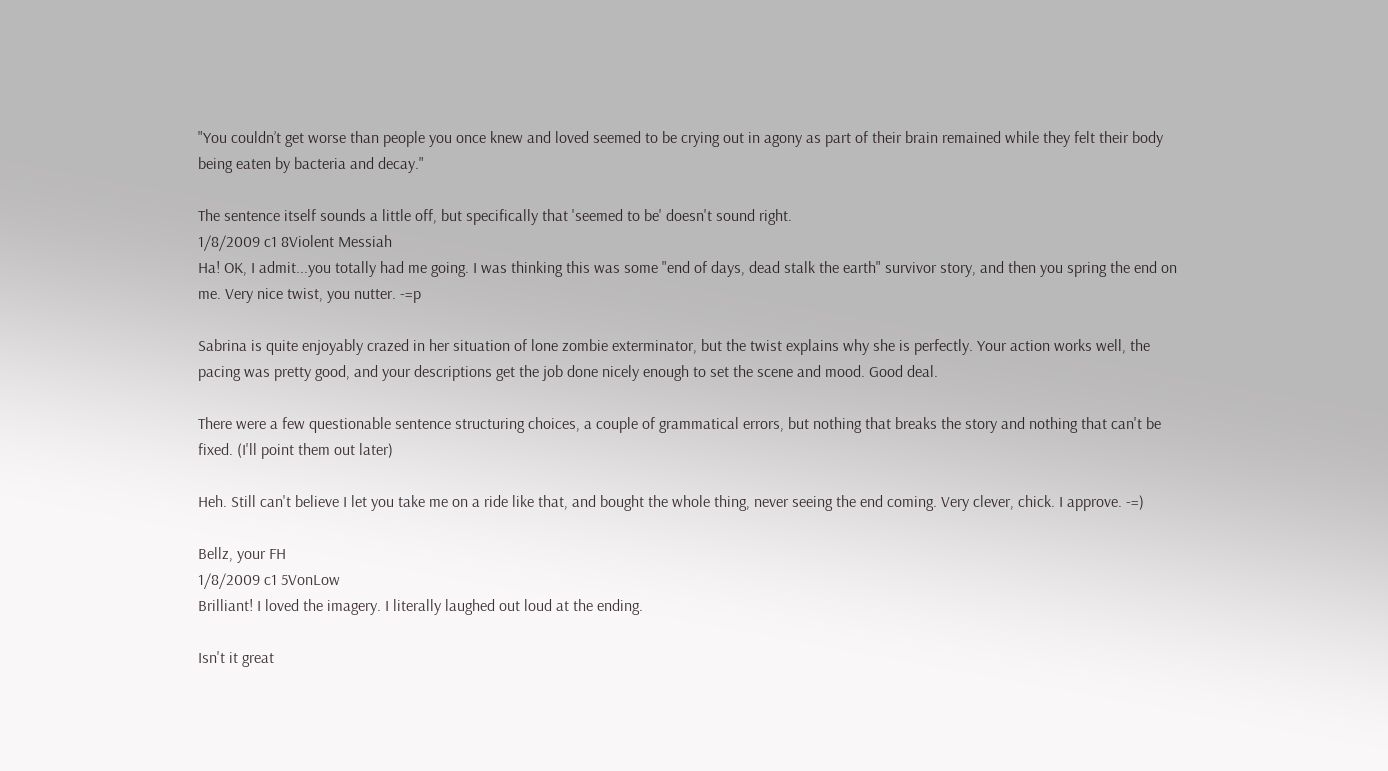"You couldn’t get worse than people you once knew and loved seemed to be crying out in agony as part of their brain remained while they felt their body being eaten by bacteria and decay."

The sentence itself sounds a little off, but specifically that 'seemed to be' doesn't sound right.
1/8/2009 c1 8Violent Messiah
Ha! OK, I admit...you totally had me going. I was thinking this was some "end of days, dead stalk the earth" survivor story, and then you spring the end on me. Very nice twist, you nutter. -=p

Sabrina is quite enjoyably crazed in her situation of lone zombie exterminator, but the twist explains why she is perfectly. Your action works well, the pacing was pretty good, and your descriptions get the job done nicely enough to set the scene and mood. Good deal.

There were a few questionable sentence structuring choices, a couple of grammatical errors, but nothing that breaks the story and nothing that can't be fixed. (I'll point them out later)

Heh. Still can't believe I let you take me on a ride like that, and bought the whole thing, never seeing the end coming. Very clever, chick. I approve. -=)

Bellz, your FH
1/8/2009 c1 5VonLow
Brilliant! I loved the imagery. I literally laughed out loud at the ending.

Isn't it great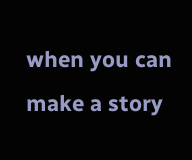when you can make a story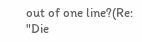out of one line?(Re: "Die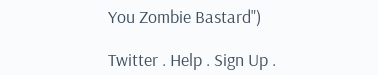You Zombie Bastard")

Twitter . Help . Sign Up .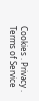Cookies . Privacy . Terms of Service